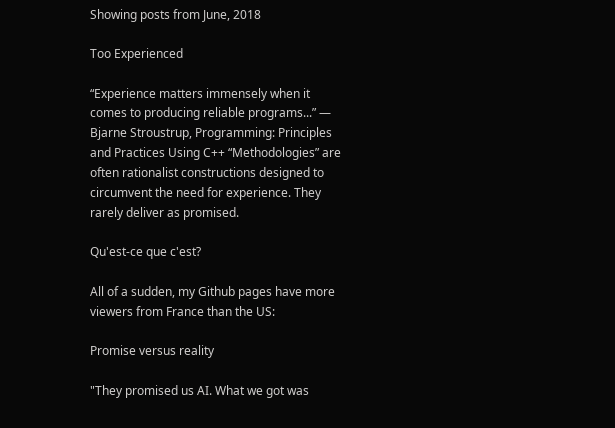Showing posts from June, 2018

Too Experienced

“Experience matters immensely when it comes to producing reliable programs...” — Bjarne Stroustrup, Programming: Principles and Practices Using C++ “Methodologies” are often rationalist constructions designed to circumvent the need for experience. They rarely deliver as promised.

Qu'est-ce que c'est?

All of a sudden, my Github pages have more viewers from France than the US:

Promise versus reality

"They promised us AI. What we got was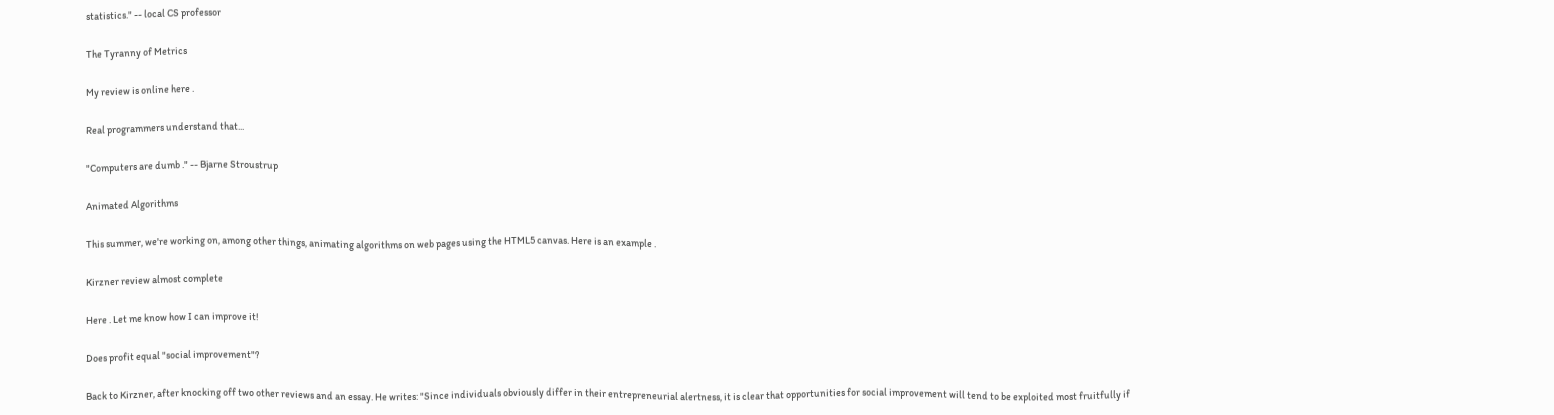statistics." -- local CS professor

The Tyranny of Metrics

My review is online here .

Real programmers understand that...

"Computers are dumb ." -- Bjarne Stroustrup

Animated Algorithms

This summer, we're working on, among other things, animating algorithms on web pages using the HTML5 canvas. Here is an example .

Kirzner review almost complete

Here . Let me know how I can improve it!

Does profit equal "social improvement"?

Back to Kirzner, after knocking off two other reviews and an essay. He writes: "Since individuals obviously differ in their entrepreneurial alertness, it is clear that opportunities for social improvement will tend to be exploited most fruitfully if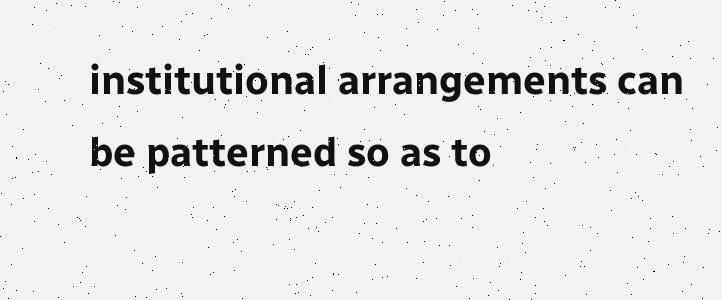institutional arrangements can be patterned so as to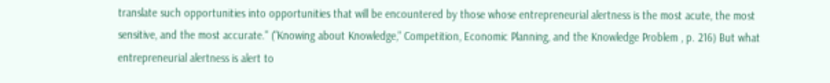translate such opportunities into opportunities that will be encountered by those whose entrepreneurial alertness is the most acute, the most sensitive, and the most accurate." ("Knowing about Knowledge," Competition, Economic Planning, and the Knowledge Problem , p. 216) But what entrepreneurial alertness is alert to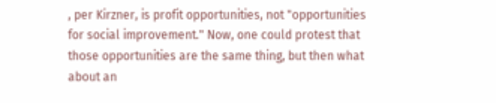, per Kirzner, is profit opportunities, not "opportunities for social improvement." Now, one could protest that those opportunities are the same thing, but then what about an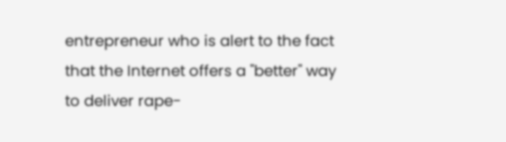entrepreneur who is alert to the fact that the Internet offers a "better" way to deliver rape-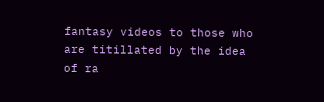fantasy videos to those who are titillated by the idea of ra